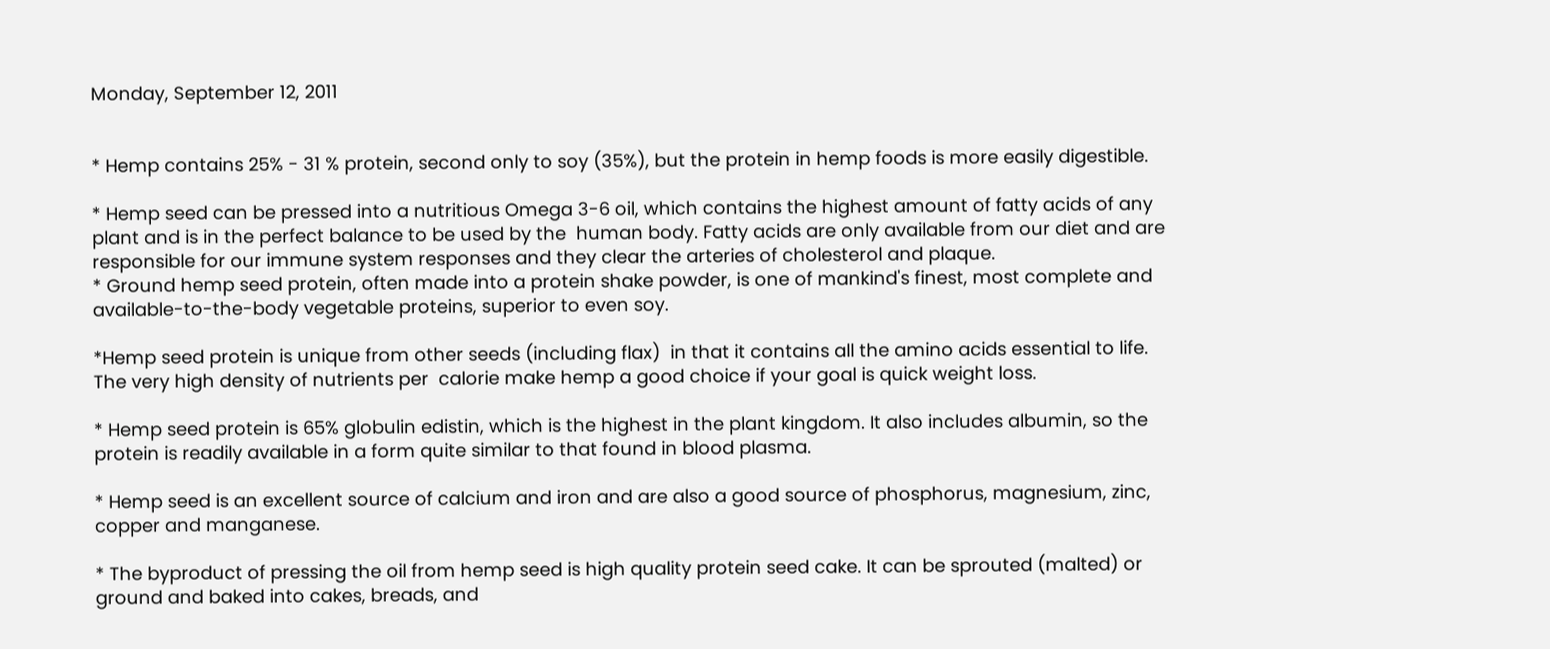Monday, September 12, 2011


* Hemp contains 25% - 31 % protein, second only to soy (35%), but the protein in hemp foods is more easily digestible.

* Hemp seed can be pressed into a nutritious Omega 3-6 oil, which contains the highest amount of fatty acids of any plant and is in the perfect balance to be used by the  human body. Fatty acids are only available from our diet and are responsible for our immune system responses and they clear the arteries of cholesterol and plaque.
* Ground hemp seed protein, often made into a protein shake powder, is one of mankind's finest, most complete and available-to-the-body vegetable proteins, superior to even soy.

*Hemp seed protein is unique from other seeds (including flax)  in that it contains all the amino acids essential to life. The very high density of nutrients per  calorie make hemp a good choice if your goal is quick weight loss.

* Hemp seed protein is 65% globulin edistin, which is the highest in the plant kingdom. It also includes albumin, so the protein is readily available in a form quite similar to that found in blood plasma.

* Hemp seed is an excellent source of calcium and iron and are also a good source of phosphorus, magnesium, zinc, copper and manganese.

* The byproduct of pressing the oil from hemp seed is high quality protein seed cake. It can be sprouted (malted) or ground and baked into cakes, breads, and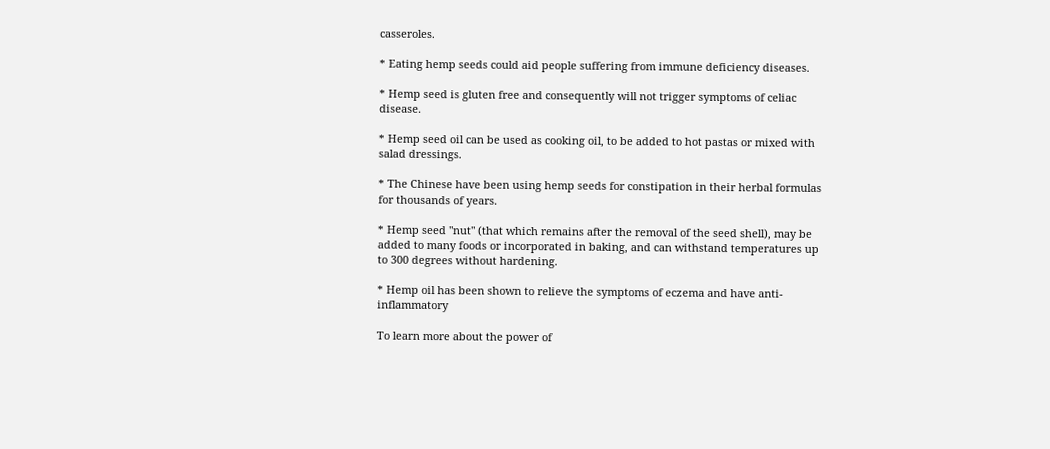casseroles.

* Eating hemp seeds could aid people suffering from immune deficiency diseases.

* Hemp seed is gluten free and consequently will not trigger symptoms of celiac disease.

* Hemp seed oil can be used as cooking oil, to be added to hot pastas or mixed with salad dressings.

* The Chinese have been using hemp seeds for constipation in their herbal formulas for thousands of years.

* Hemp seed "nut" (that which remains after the removal of the seed shell), may be added to many foods or incorporated in baking, and can withstand temperatures up to 300 degrees without hardening.

* Hemp oil has been shown to relieve the symptoms of eczema and have anti-inflammatory

To learn more about the power of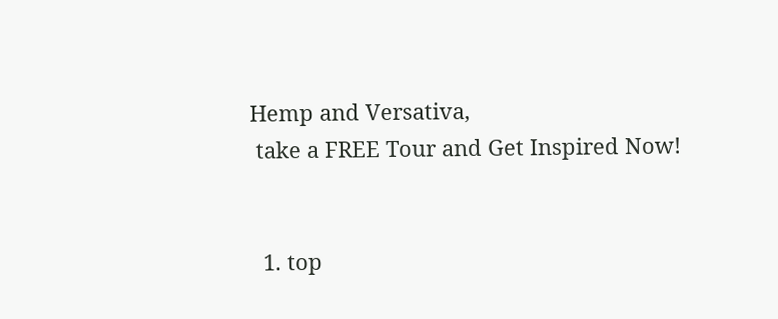Hemp and Versativa,
 take a FREE Tour and Get Inspired Now!


  1. top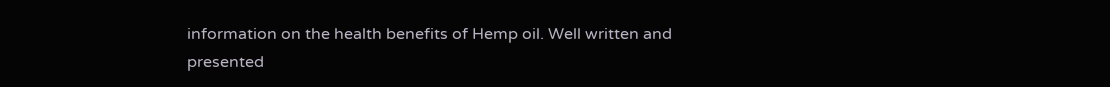information on the health benefits of Hemp oil. Well written and presented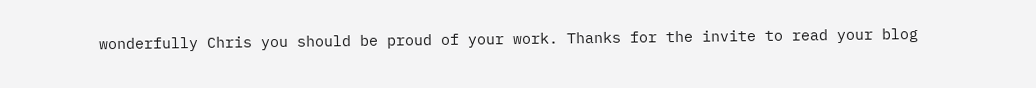wonderfully Chris you should be proud of your work. Thanks for the invite to read your blog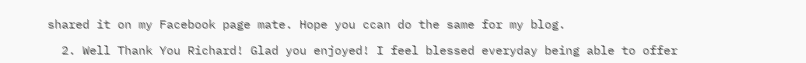shared it on my Facebook page mate. Hope you ccan do the same for my blog.

  2. Well Thank You Richard! Glad you enjoyed! I feel blessed everyday being able to offer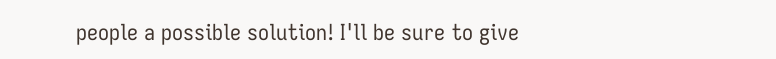people a possible solution! I'll be sure to give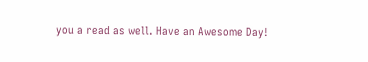you a read as well. Have an Awesome Day!